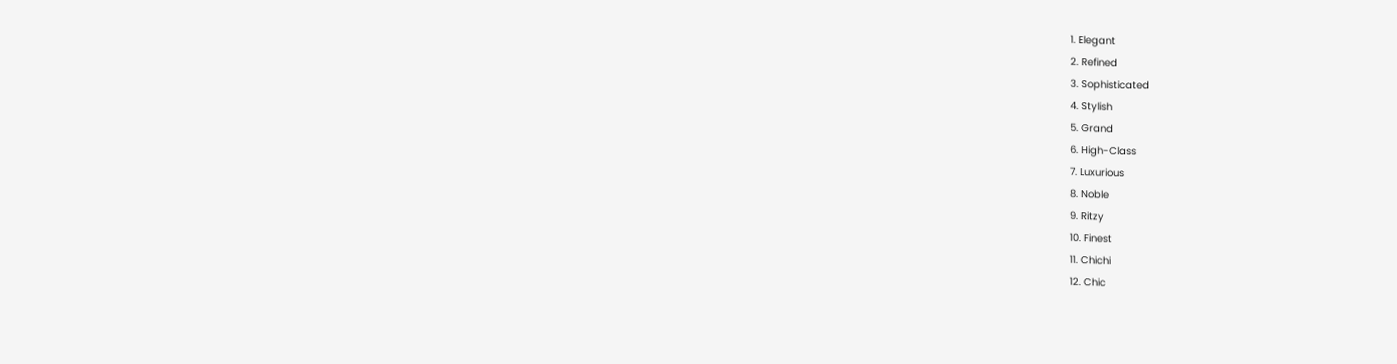1. Elegant
2. Refined
3. Sophisticated
4. Stylish
5. Grand
6. High-Class
7. Luxurious
8. Noble
9. Ritzy
10. Finest
11. Chichi
12. Chic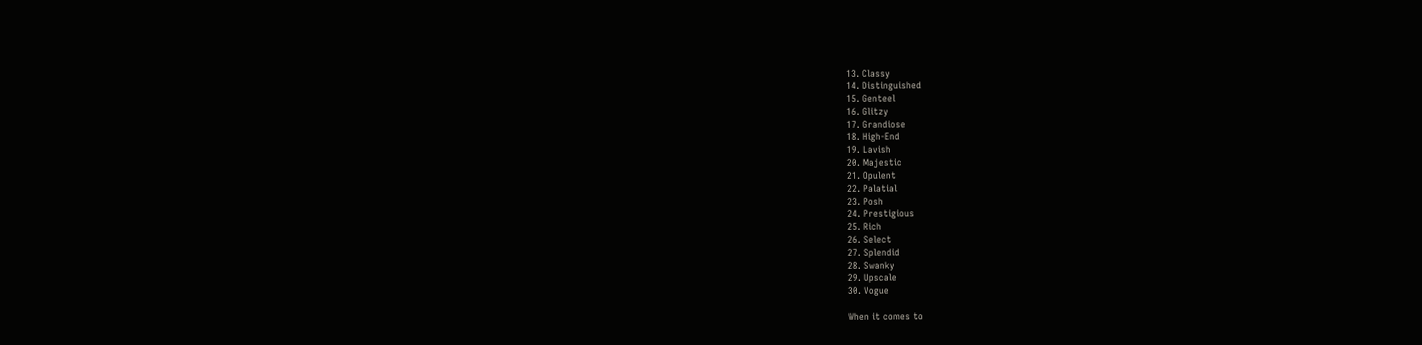13. Classy
14. Distinguished
15. Genteel
16. Glitzy
17. Grandiose
18. High-End
19. Lavish
20. Majestic
21. Opulent
22. Palatial
23. Posh
24. Prestigious
25. Rich
26. Select
27. Splendid
28. Swanky
29. Upscale
30. Vogue

When it comes to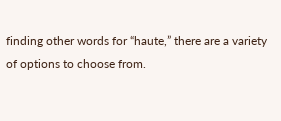finding other words for “haute,” there are a variety of options to choose from.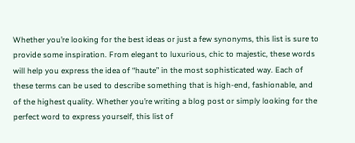Whether you’re looking for the best ideas or just a few synonyms, this list is sure to provide some inspiration. From elegant to luxurious, chic to majestic, these words will help you express the idea of “haute” in the most sophisticated way. Each of these terms can be used to describe something that is high-end, fashionable, and of the highest quality. Whether you’re writing a blog post or simply looking for the perfect word to express yourself, this list of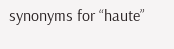synonyms for “haute”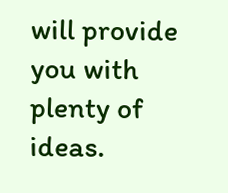will provide you with plenty of ideas.